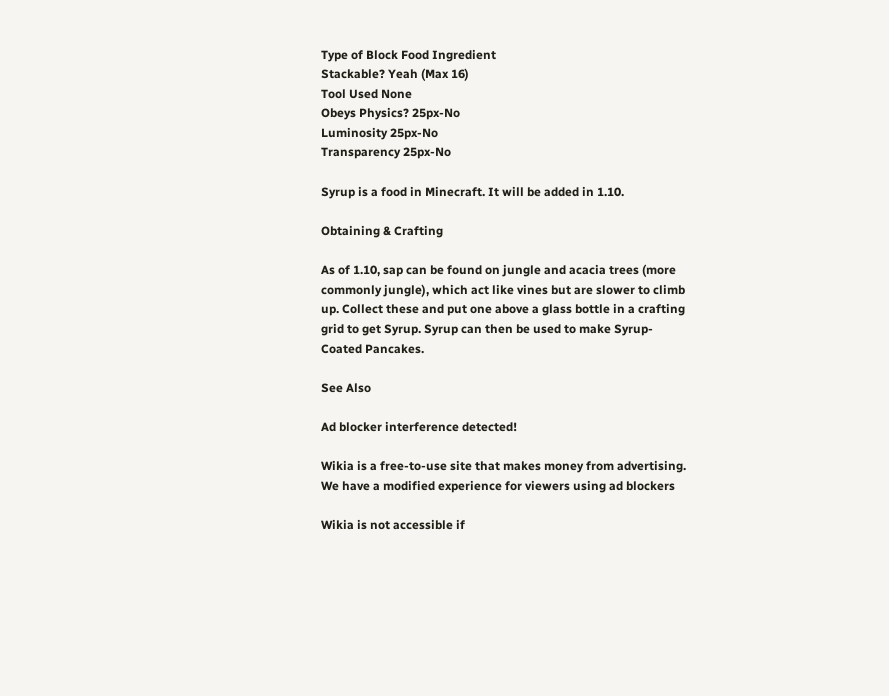Type of Block Food Ingredient
Stackable? Yeah (Max 16)
Tool Used None
Obeys Physics? 25px-No
Luminosity 25px-No
Transparency 25px-No

Syrup is a food in Minecraft. It will be added in 1.10.

Obtaining & Crafting

As of 1.10, sap can be found on jungle and acacia trees (more commonly jungle), which act like vines but are slower to climb up. Collect these and put one above a glass bottle in a crafting grid to get Syrup. Syrup can then be used to make Syrup-Coated Pancakes.

See Also

Ad blocker interference detected!

Wikia is a free-to-use site that makes money from advertising. We have a modified experience for viewers using ad blockers

Wikia is not accessible if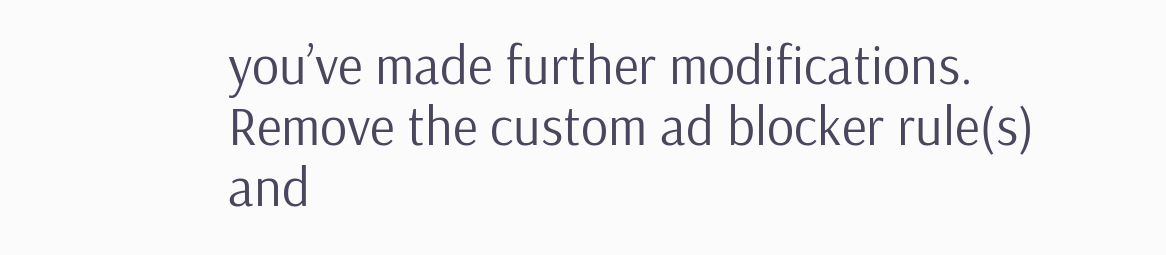you’ve made further modifications. Remove the custom ad blocker rule(s) and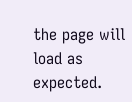the page will load as expected.